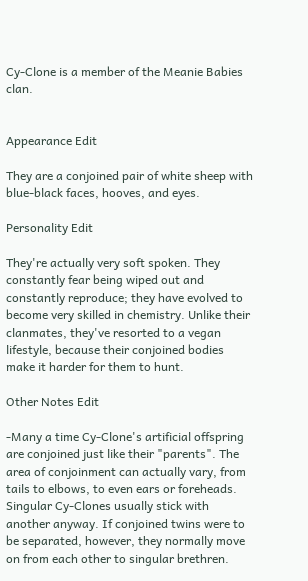Cy-Clone is a member of the Meanie Babies clan.


Appearance Edit

They are a conjoined pair of white sheep with blue-black faces, hooves, and eyes.

Personality Edit

They're actually very soft spoken. They constantly fear being wiped out and constantly reproduce; they have evolved to become very skilled in chemistry. Unlike their clanmates, they've resorted to a vegan lifestyle, because their conjoined bodies make it harder for them to hunt.

Other Notes Edit

-Many a time Cy-Clone's artificial offspring are conjoined just like their "parents". The area of conjoinment can actually vary, from tails to elbows, to even ears or foreheads. Singular Cy-Clones usually stick with another anyway. If conjoined twins were to be separated, however, they normally move on from each other to singular brethren.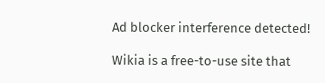Ad blocker interference detected!

Wikia is a free-to-use site that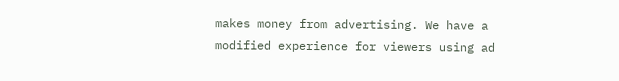makes money from advertising. We have a modified experience for viewers using ad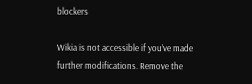blockers

Wikia is not accessible if you’ve made further modifications. Remove the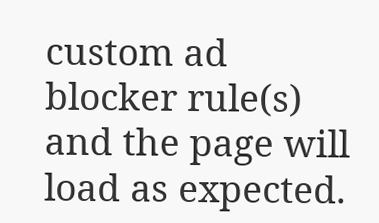custom ad blocker rule(s) and the page will load as expected.